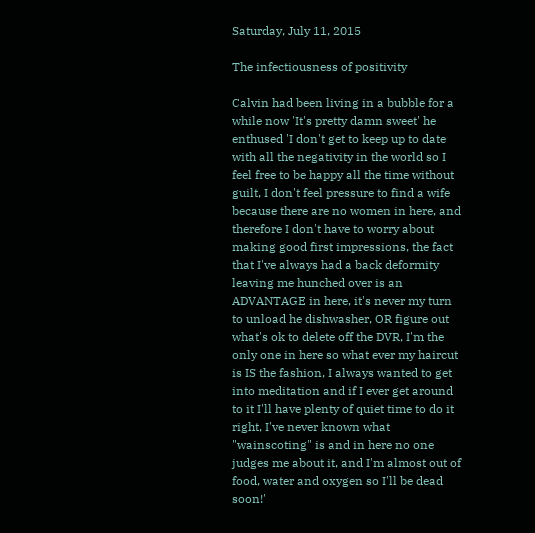Saturday, July 11, 2015

The infectiousness of positivity

Calvin had been living in a bubble for a while now 'It's pretty damn sweet' he enthused 'I don't get to keep up to date with all the negativity in the world so I feel free to be happy all the time without guilt, I don't feel pressure to find a wife because there are no women in here, and therefore I don't have to worry about making good first impressions, the fact that I've always had a back deformity leaving me hunched over is an ADVANTAGE in here, it's never my turn to unload he dishwasher, OR figure out what's ok to delete off the DVR, I'm the only one in here so what ever my haircut is IS the fashion, I always wanted to get into meditation and if I ever get around to it I'll have plenty of quiet time to do it right, I've never known what "wainscoting" is and in here no one judges me about it, and I'm almost out of food, water and oxygen so I'll be dead soon!'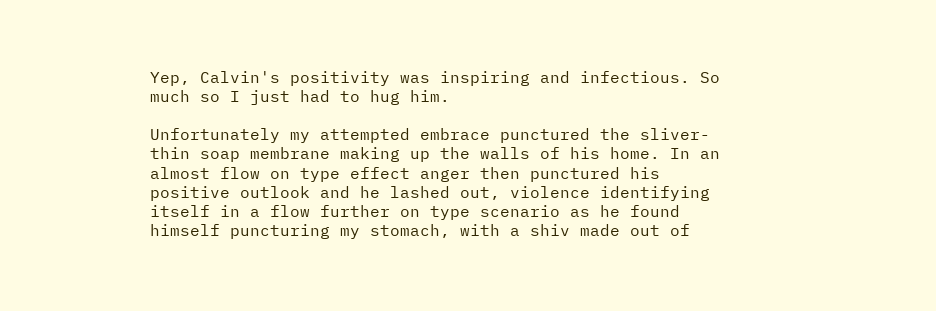Yep, Calvin's positivity was inspiring and infectious. So much so I just had to hug him.

Unfortunately my attempted embrace punctured the sliver-thin soap membrane making up the walls of his home. In an almost flow on type effect anger then punctured his positive outlook and he lashed out, violence identifying itself in a flow further on type scenario as he found himself puncturing my stomach, with a shiv made out of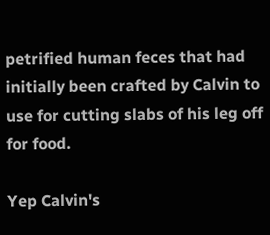petrified human feces that had initially been crafted by Calvin to use for cutting slabs of his leg off for food.

Yep Calvin's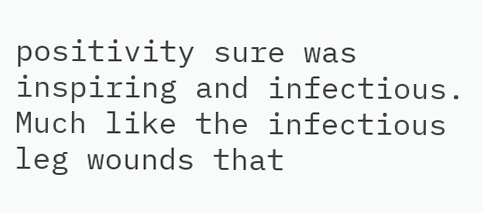positivity sure was inspiring and infectious. Much like the infectious leg wounds that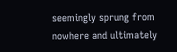seemingly sprung from nowhere and ultimately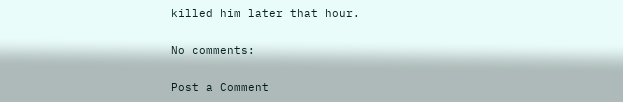killed him later that hour.

No comments:

Post a Comment